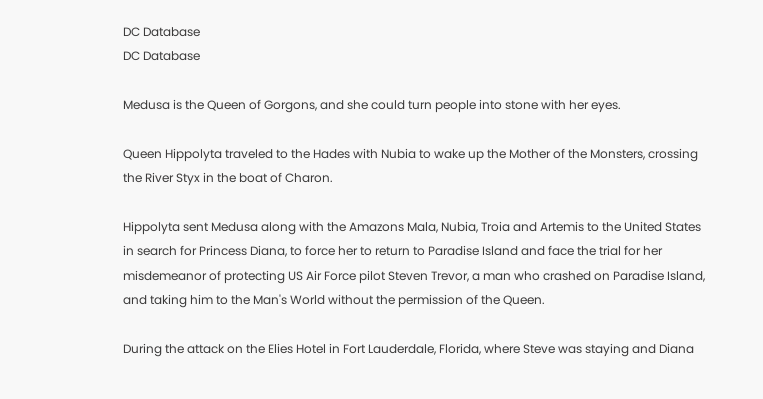DC Database
DC Database

Medusa is the Queen of Gorgons, and she could turn people into stone with her eyes.

Queen Hippolyta traveled to the Hades with Nubia to wake up the Mother of the Monsters, crossing the River Styx in the boat of Charon.

Hippolyta sent Medusa along with the Amazons Mala, Nubia, Troia and Artemis to the United States in search for Princess Diana, to force her to return to Paradise Island and face the trial for her misdemeanor of protecting US Air Force pilot Steven Trevor, a man who crashed on Paradise Island, and taking him to the Man's World without the permission of the Queen.

During the attack on the Elies Hotel in Fort Lauderdale, Florida, where Steve was staying and Diana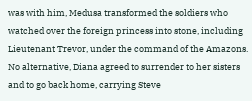was with him, Medusa transformed the soldiers who watched over the foreign princess into stone, including Lieutenant Trevor, under the command of the Amazons. No alternative, Diana agreed to surrender to her sisters and to go back home, carrying Steve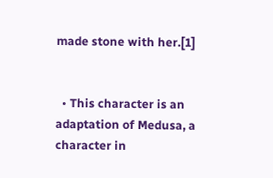made stone with her.[1]


  • This character is an adaptation of Medusa, a character in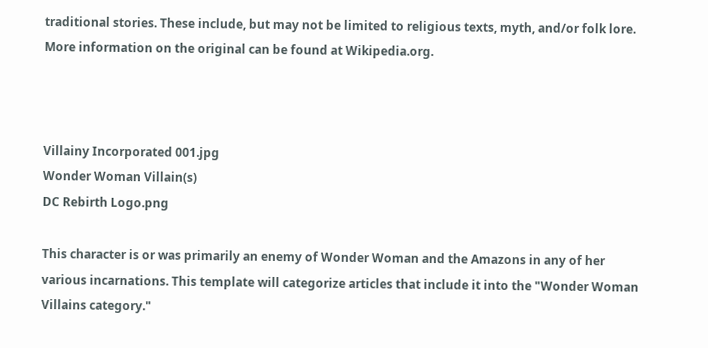traditional stories. These include, but may not be limited to religious texts, myth, and/or folk lore. More information on the original can be found at Wikipedia.org.



Villainy Incorporated 001.jpg
Wonder Woman Villain(s)
DC Rebirth Logo.png

This character is or was primarily an enemy of Wonder Woman and the Amazons in any of her various incarnations. This template will categorize articles that include it into the "Wonder Woman Villains category."